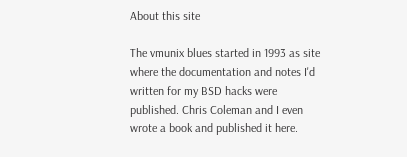About this site

The vmunix blues started in 1993 as site where the documentation and notes I'd written for my BSD hacks were published. Chris Coleman and I even wrote a book and published it here.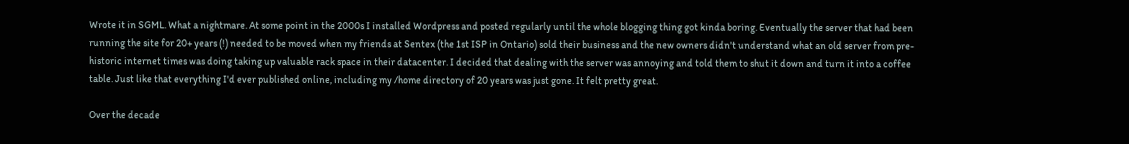Wrote it in SGML. What a nightmare. At some point in the 2000s I installed Wordpress and posted regularly until the whole blogging thing got kinda boring. Eventually the server that had been running the site for 20+ years (!) needed to be moved when my friends at Sentex (the 1st ISP in Ontario) sold their business and the new owners didn't understand what an old server from pre-historic internet times was doing taking up valuable rack space in their datacenter. I decided that dealing with the server was annoying and told them to shut it down and turn it into a coffee table. Just like that everything I'd ever published online, including my /home directory of 20 years was just gone. It felt pretty great.

Over the decade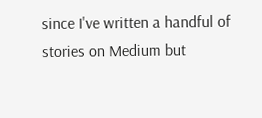since I've written a handful of stories on Medium but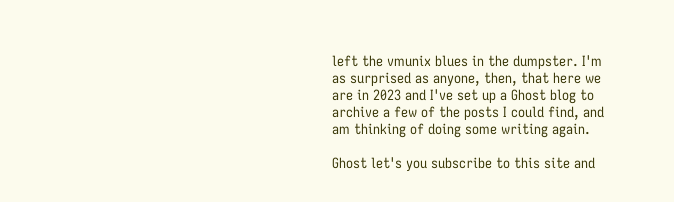left the vmunix blues in the dumpster. I'm as surprised as anyone, then, that here we are in 2023 and I've set up a Ghost blog to archive a few of the posts I could find, and am thinking of doing some writing again.

Ghost let's you subscribe to this site and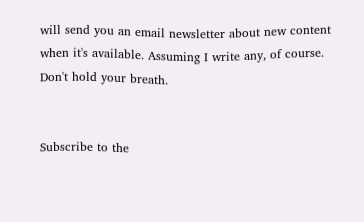will send you an email newsletter about new content when it's available. Assuming I write any, of course. Don't hold your breath.


Subscribe to the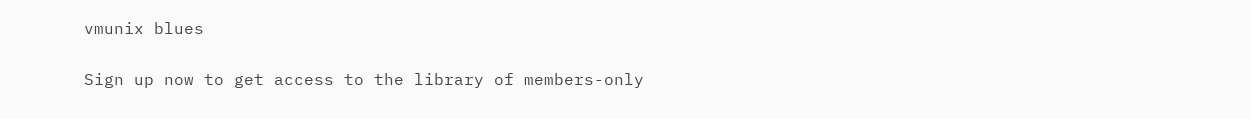vmunix blues

Sign up now to get access to the library of members-only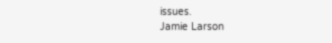issues.
Jamie Larson